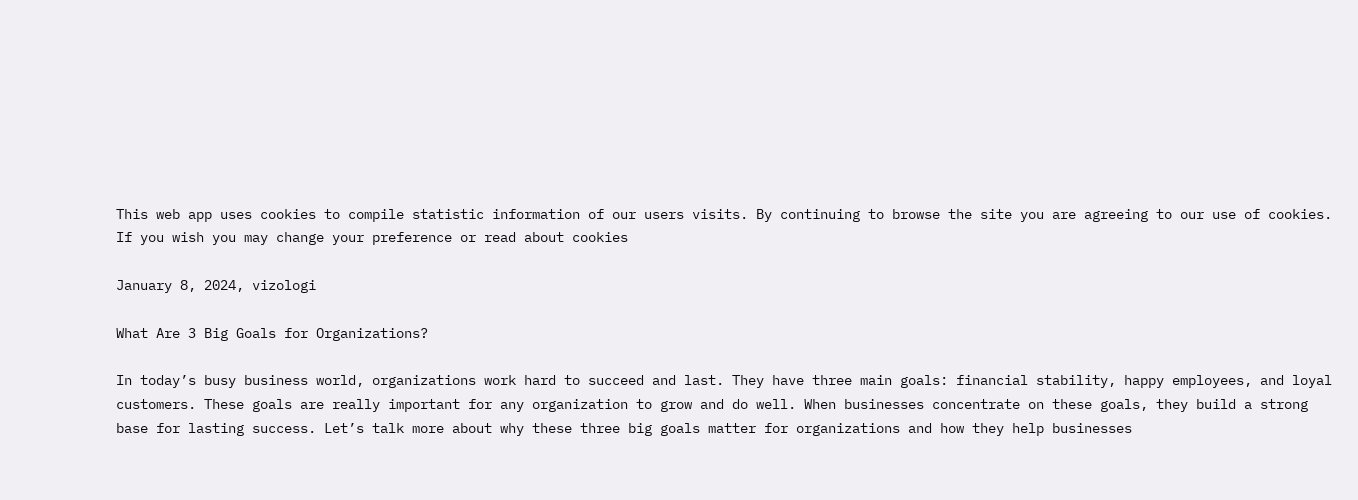This web app uses cookies to compile statistic information of our users visits. By continuing to browse the site you are agreeing to our use of cookies. If you wish you may change your preference or read about cookies

January 8, 2024, vizologi

What Are 3 Big Goals for Organizations?

In today’s busy business world, organizations work hard to succeed and last. They have three main goals: financial stability, happy employees, and loyal customers. These goals are really important for any organization to grow and do well. When businesses concentrate on these goals, they build a strong base for lasting success. Let’s talk more about why these three big goals matter for organizations and how they help businesses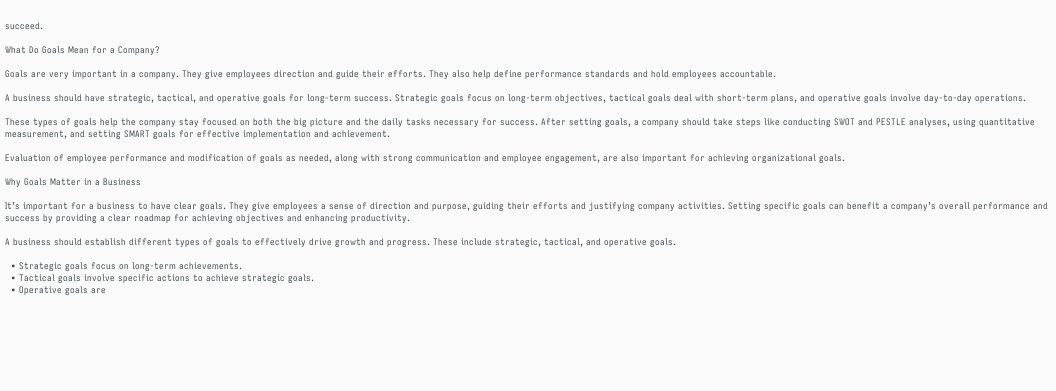succeed.

What Do Goals Mean for a Company?

Goals are very important in a company. They give employees direction and guide their efforts. They also help define performance standards and hold employees accountable.

A business should have strategic, tactical, and operative goals for long-term success. Strategic goals focus on long-term objectives, tactical goals deal with short-term plans, and operative goals involve day-to-day operations.

These types of goals help the company stay focused on both the big picture and the daily tasks necessary for success. After setting goals, a company should take steps like conducting SWOT and PESTLE analyses, using quantitative measurement, and setting SMART goals for effective implementation and achievement.

Evaluation of employee performance and modification of goals as needed, along with strong communication and employee engagement, are also important for achieving organizational goals.

Why Goals Matter in a Business

It’s important for a business to have clear goals. They give employees a sense of direction and purpose, guiding their efforts and justifying company activities. Setting specific goals can benefit a company’s overall performance and success by providing a clear roadmap for achieving objectives and enhancing productivity.

A business should establish different types of goals to effectively drive growth and progress. These include strategic, tactical, and operative goals.

  • Strategic goals focus on long-term achievements.
  • Tactical goals involve specific actions to achieve strategic goals.
  • Operative goals are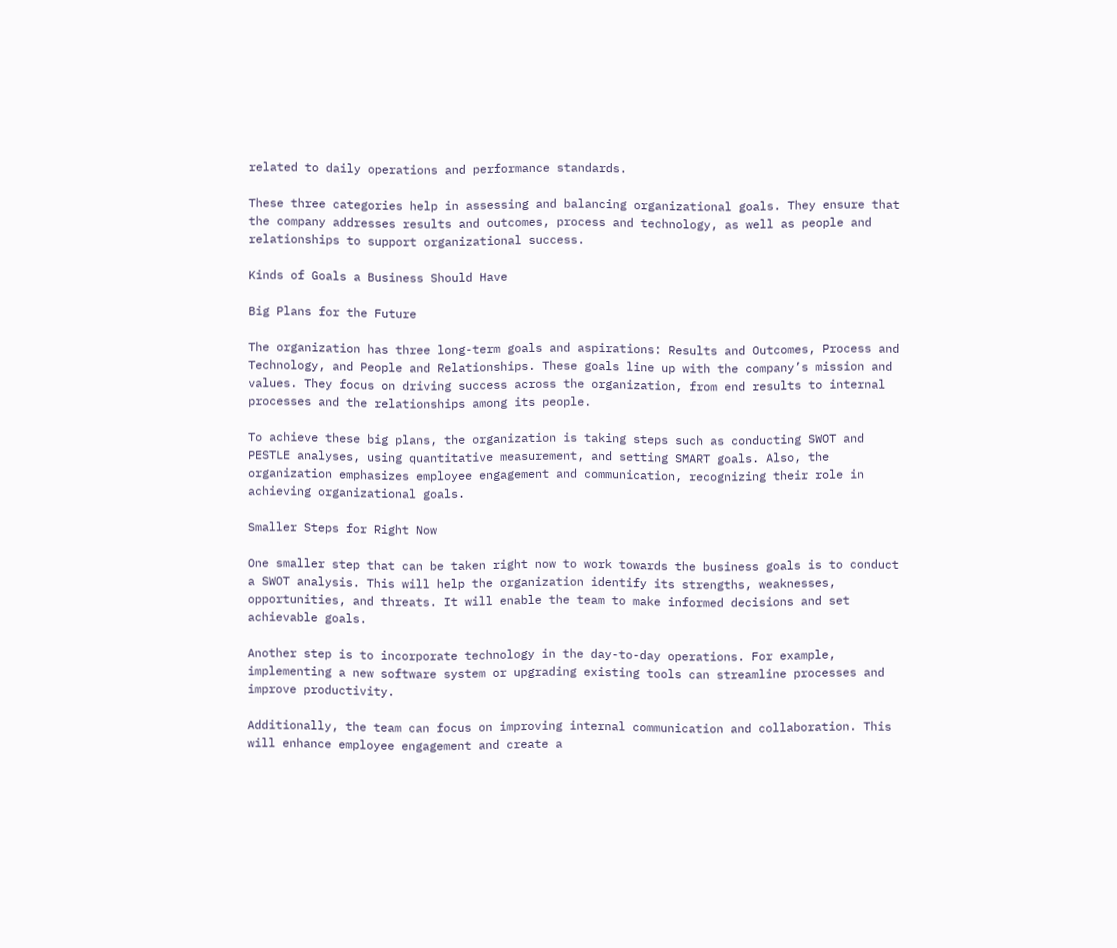related to daily operations and performance standards.

These three categories help in assessing and balancing organizational goals. They ensure that the company addresses results and outcomes, process and technology, as well as people and relationships to support organizational success.

Kinds of Goals a Business Should Have

Big Plans for the Future

The organization has three long-term goals and aspirations: Results and Outcomes, Process and Technology, and People and Relationships. These goals line up with the company’s mission and values. They focus on driving success across the organization, from end results to internal processes and the relationships among its people.

To achieve these big plans, the organization is taking steps such as conducting SWOT and PESTLE analyses, using quantitative measurement, and setting SMART goals. Also, the organization emphasizes employee engagement and communication, recognizing their role in achieving organizational goals.

Smaller Steps for Right Now

One smaller step that can be taken right now to work towards the business goals is to conduct a SWOT analysis. This will help the organization identify its strengths, weaknesses, opportunities, and threats. It will enable the team to make informed decisions and set achievable goals.

Another step is to incorporate technology in the day-to-day operations. For example, implementing a new software system or upgrading existing tools can streamline processes and improve productivity.

Additionally, the team can focus on improving internal communication and collaboration. This will enhance employee engagement and create a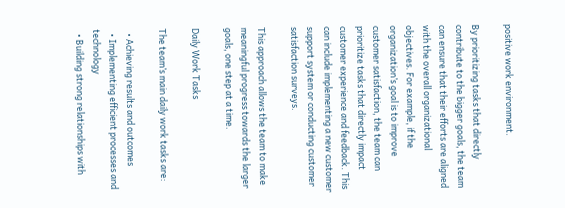positive work environment.

By prioritizing tasks that directly contribute to the bigger goals, the team can ensure that their efforts are aligned with the overall organizational objectives. For example, if the organization’s goal is to improve customer satisfaction, the team can prioritize tasks that directly impact customer experience and feedback. This can include implementing a new customer support system or conducting customer satisfaction surveys.

This approach allows the team to make meaningful progress towards the larger goals, one step at a time.

Daily Work Tasks

The team’s main daily work tasks are:

  • Achieving results and outcomes
  • Implementing efficient processes and technology
  • Building strong relationships with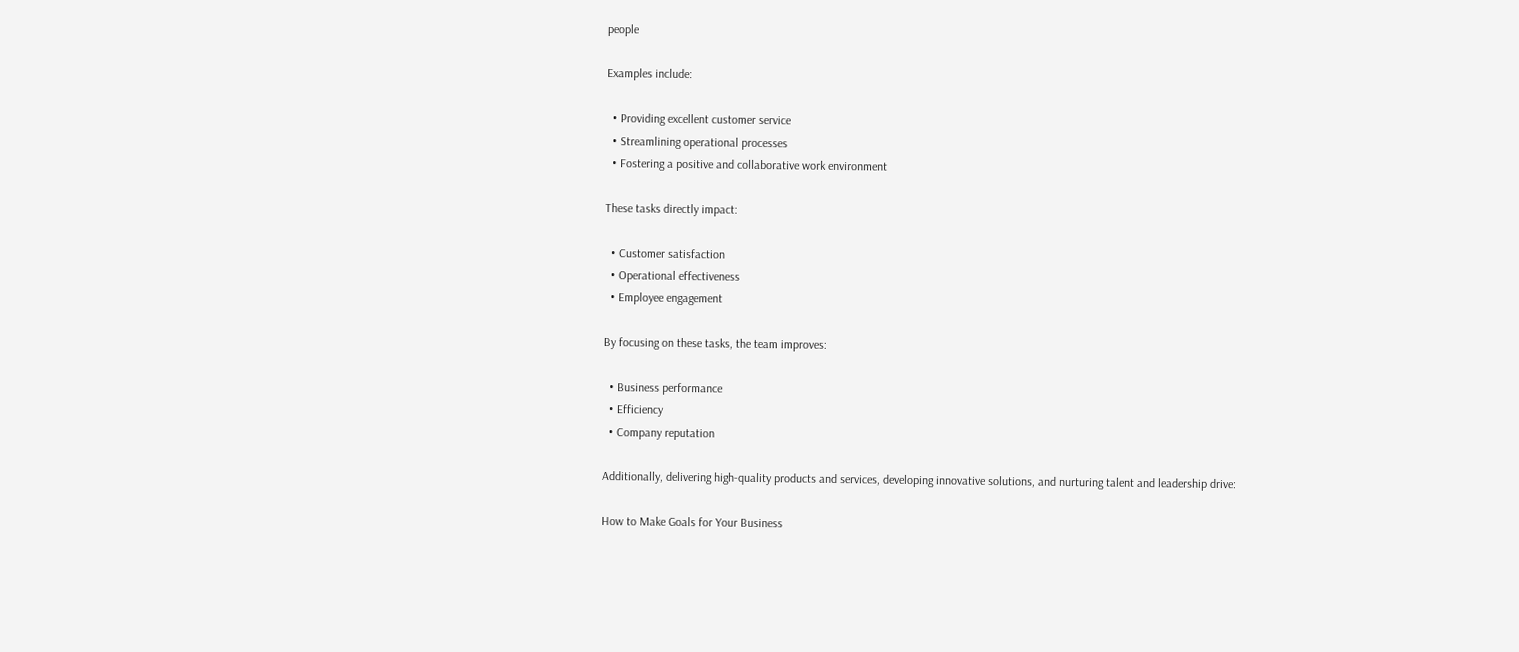people

Examples include:

  • Providing excellent customer service
  • Streamlining operational processes
  • Fostering a positive and collaborative work environment

These tasks directly impact:

  • Customer satisfaction
  • Operational effectiveness
  • Employee engagement

By focusing on these tasks, the team improves:

  • Business performance
  • Efficiency
  • Company reputation

Additionally, delivering high-quality products and services, developing innovative solutions, and nurturing talent and leadership drive:

How to Make Goals for Your Business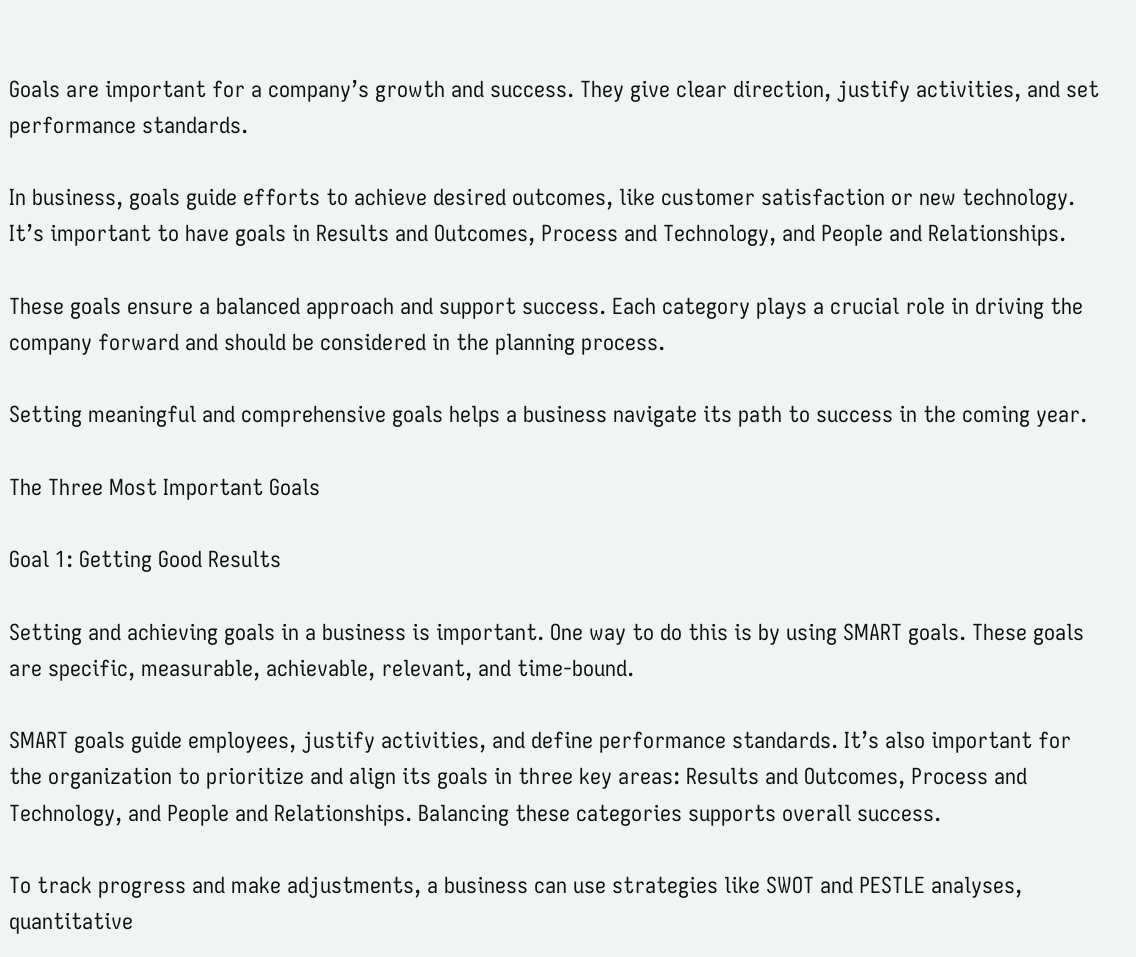Goals are important for a company’s growth and success. They give clear direction, justify activities, and set performance standards.

In business, goals guide efforts to achieve desired outcomes, like customer satisfaction or new technology. It’s important to have goals in Results and Outcomes, Process and Technology, and People and Relationships.

These goals ensure a balanced approach and support success. Each category plays a crucial role in driving the company forward and should be considered in the planning process.

Setting meaningful and comprehensive goals helps a business navigate its path to success in the coming year.

The Three Most Important Goals

Goal 1: Getting Good Results

Setting and achieving goals in a business is important. One way to do this is by using SMART goals. These goals are specific, measurable, achievable, relevant, and time-bound.

SMART goals guide employees, justify activities, and define performance standards. It’s also important for the organization to prioritize and align its goals in three key areas: Results and Outcomes, Process and Technology, and People and Relationships. Balancing these categories supports overall success.

To track progress and make adjustments, a business can use strategies like SWOT and PESTLE analyses, quantitative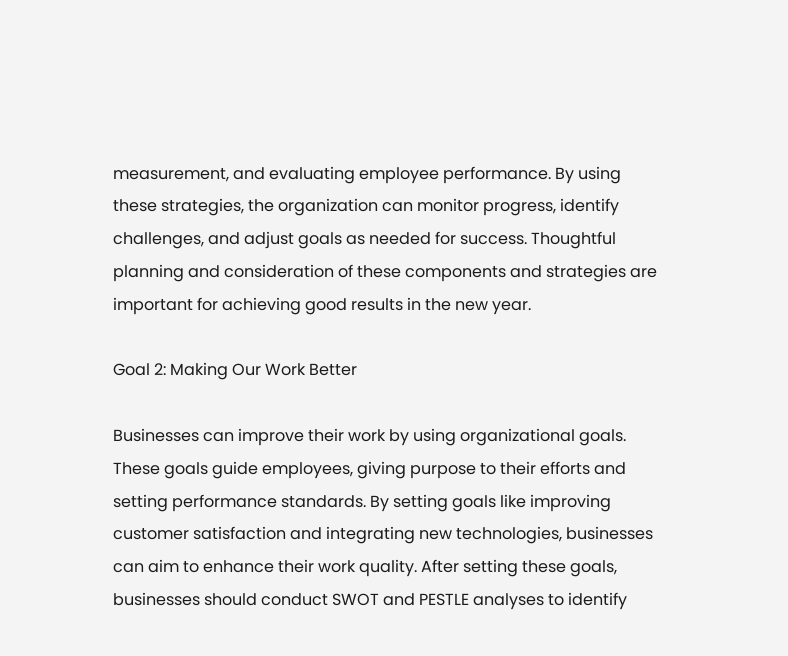measurement, and evaluating employee performance. By using these strategies, the organization can monitor progress, identify challenges, and adjust goals as needed for success. Thoughtful planning and consideration of these components and strategies are important for achieving good results in the new year.

Goal 2: Making Our Work Better

Businesses can improve their work by using organizational goals. These goals guide employees, giving purpose to their efforts and setting performance standards. By setting goals like improving customer satisfaction and integrating new technologies, businesses can aim to enhance their work quality. After setting these goals, businesses should conduct SWOT and PESTLE analyses to identify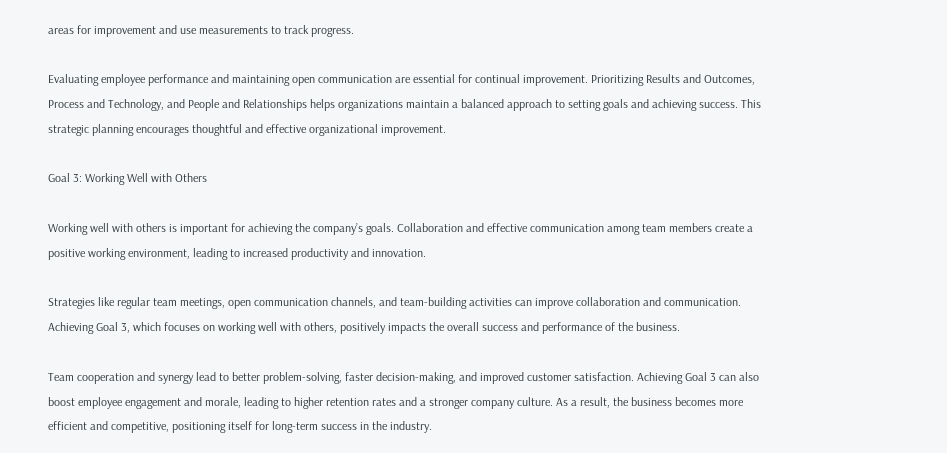areas for improvement and use measurements to track progress.

Evaluating employee performance and maintaining open communication are essential for continual improvement. Prioritizing Results and Outcomes, Process and Technology, and People and Relationships helps organizations maintain a balanced approach to setting goals and achieving success. This strategic planning encourages thoughtful and effective organizational improvement.

Goal 3: Working Well with Others

Working well with others is important for achieving the company’s goals. Collaboration and effective communication among team members create a positive working environment, leading to increased productivity and innovation.

Strategies like regular team meetings, open communication channels, and team-building activities can improve collaboration and communication. Achieving Goal 3, which focuses on working well with others, positively impacts the overall success and performance of the business.

Team cooperation and synergy lead to better problem-solving, faster decision-making, and improved customer satisfaction. Achieving Goal 3 can also boost employee engagement and morale, leading to higher retention rates and a stronger company culture. As a result, the business becomes more efficient and competitive, positioning itself for long-term success in the industry.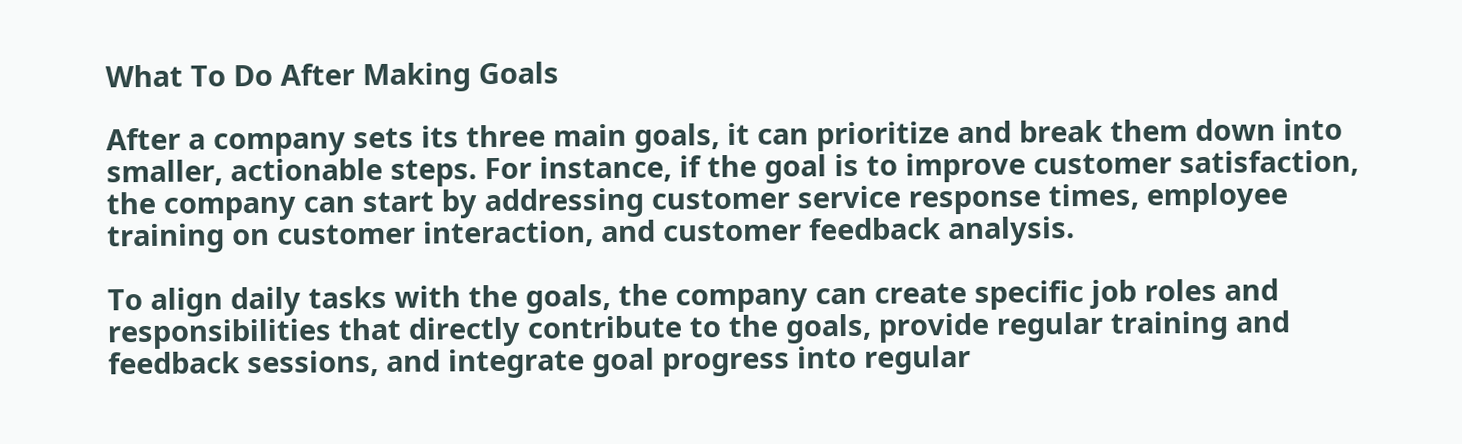What To Do After Making Goals

After a company sets its three main goals, it can prioritize and break them down into smaller, actionable steps. For instance, if the goal is to improve customer satisfaction, the company can start by addressing customer service response times, employee training on customer interaction, and customer feedback analysis.

To align daily tasks with the goals, the company can create specific job roles and responsibilities that directly contribute to the goals, provide regular training and feedback sessions, and integrate goal progress into regular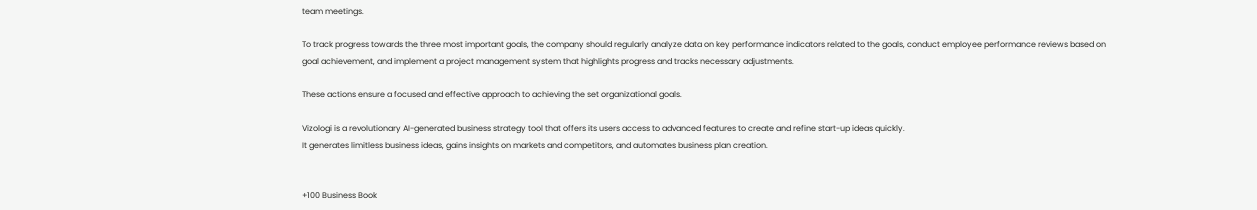team meetings.

To track progress towards the three most important goals, the company should regularly analyze data on key performance indicators related to the goals, conduct employee performance reviews based on goal achievement, and implement a project management system that highlights progress and tracks necessary adjustments.

These actions ensure a focused and effective approach to achieving the set organizational goals.

Vizologi is a revolutionary AI-generated business strategy tool that offers its users access to advanced features to create and refine start-up ideas quickly.
It generates limitless business ideas, gains insights on markets and competitors, and automates business plan creation.


+100 Business Book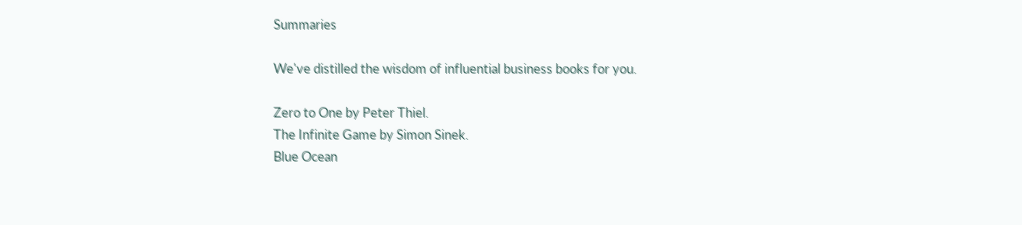Summaries

We've distilled the wisdom of influential business books for you.

Zero to One by Peter Thiel.
The Infinite Game by Simon Sinek.
Blue Ocean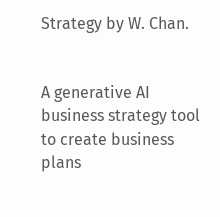Strategy by W. Chan.


A generative AI business strategy tool to create business plans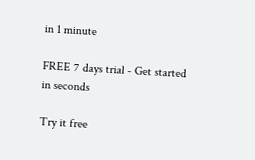in 1 minute

FREE 7 days trial ‐ Get started in seconds

Try it free